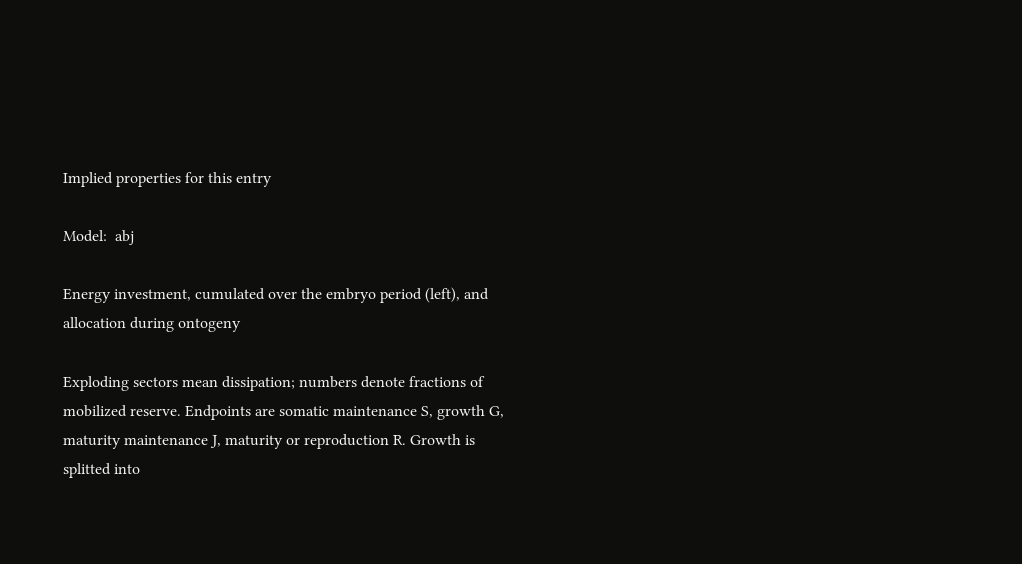Implied properties for this entry

Model:  abj

Energy investment, cumulated over the embryo period (left), and allocation during ontogeny

Exploding sectors mean dissipation; numbers denote fractions of mobilized reserve. Endpoints are somatic maintenance S, growth G, maturity maintenance J, maturity or reproduction R. Growth is splitted into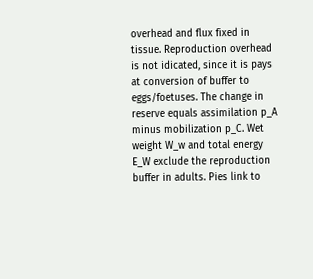overhead and flux fixed in tissue. Reproduction overhead is not idicated, since it is pays at conversion of buffer to eggs/foetuses. The change in reserve equals assimilation p_A minus mobilization p_C. Wet weight W_w and total energy E_W exclude the reproduction buffer in adults. Pies link to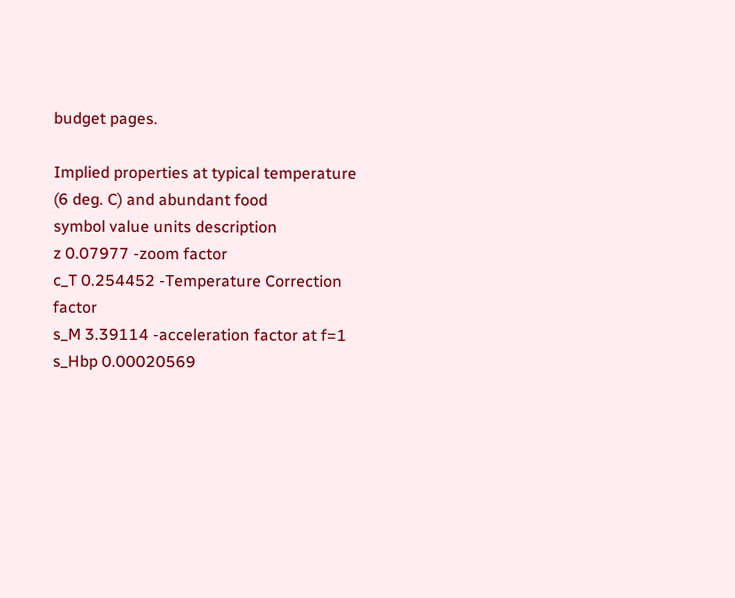budget pages.

Implied properties at typical temperature (6 deg. C) and abundant food
symbol value units description
z 0.07977 -zoom factor
c_T 0.254452 -Temperature Correction factor
s_M 3.39114 -acceleration factor at f=1
s_Hbp 0.00020569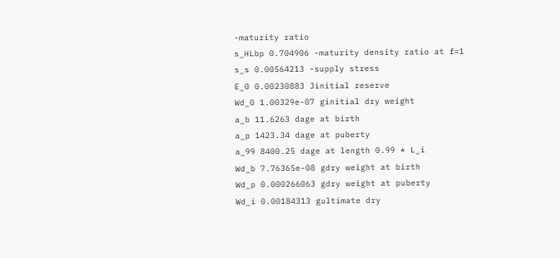-maturity ratio
s_HLbp 0.704906 -maturity density ratio at f=1
s_s 0.00564213 -supply stress
E_0 0.00230883 Jinitial reserve
Wd_0 1.00329e-07 ginitial dry weight
a_b 11.6263 dage at birth
a_p 1423.34 dage at puberty
a_99 8400.25 dage at length 0.99 * L_i
Wd_b 7.76365e-08 gdry weight at birth
Wd_p 0.000266063 gdry weight at puberty
Wd_i 0.00184313 gultimate dry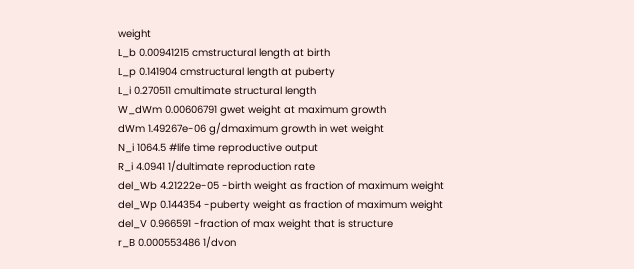weight
L_b 0.00941215 cmstructural length at birth
L_p 0.141904 cmstructural length at puberty
L_i 0.270511 cmultimate structural length
W_dWm 0.00606791 gwet weight at maximum growth
dWm 1.49267e-06 g/dmaximum growth in wet weight
N_i 1064.5 #life time reproductive output
R_i 4.0941 1/dultimate reproduction rate
del_Wb 4.21222e-05 -birth weight as fraction of maximum weight
del_Wp 0.144354 -puberty weight as fraction of maximum weight
del_V 0.966591 -fraction of max weight that is structure
r_B 0.000553486 1/dvon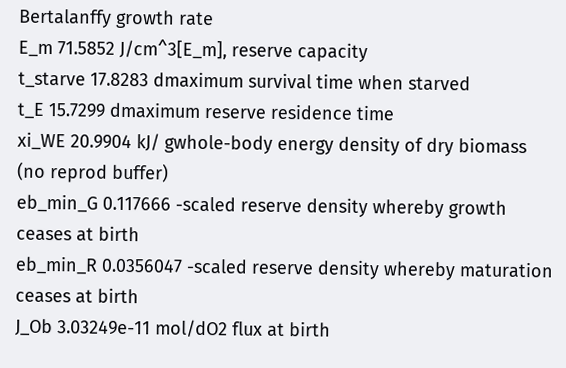Bertalanffy growth rate
E_m 71.5852 J/cm^3[E_m], reserve capacity
t_starve 17.8283 dmaximum survival time when starved
t_E 15.7299 dmaximum reserve residence time
xi_WE 20.9904 kJ/ gwhole-body energy density of dry biomass (no reprod buffer)
eb_min_G 0.117666 -scaled reserve density whereby growth ceases at birth
eb_min_R 0.0356047 -scaled reserve density whereby maturation ceases at birth
J_Ob 3.03249e-11 mol/dO2 flux at birth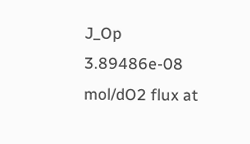J_Op 3.89486e-08 mol/dO2 flux at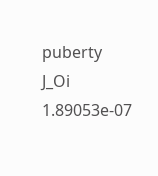puberty
J_Oi 1.89053e-07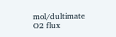mol/dultimate O2 flux